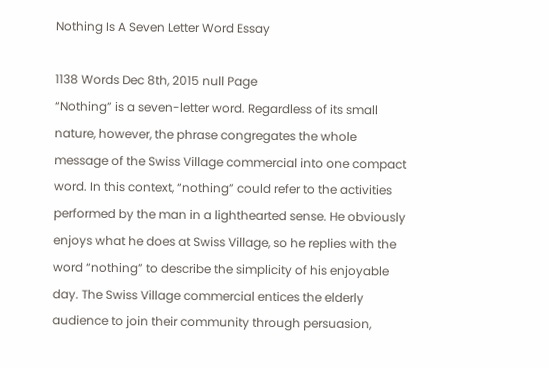Nothing Is A Seven Letter Word Essay

1138 Words Dec 8th, 2015 null Page
“Nothing” is a seven-letter word. Regardless of its small nature, however, the phrase congregates the whole message of the Swiss Village commercial into one compact word. In this context, “nothing” could refer to the activities performed by the man in a lighthearted sense. He obviously enjoys what he does at Swiss Village, so he replies with the word “nothing” to describe the simplicity of his enjoyable day. The Swiss Village commercial entices the elderly audience to join their community through persuasion,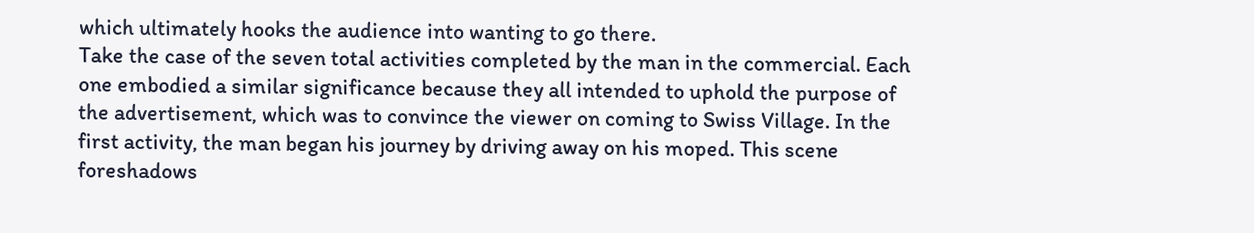which ultimately hooks the audience into wanting to go there.
Take the case of the seven total activities completed by the man in the commercial. Each one embodied a similar significance because they all intended to uphold the purpose of the advertisement, which was to convince the viewer on coming to Swiss Village. In the first activity, the man began his journey by driving away on his moped. This scene foreshadows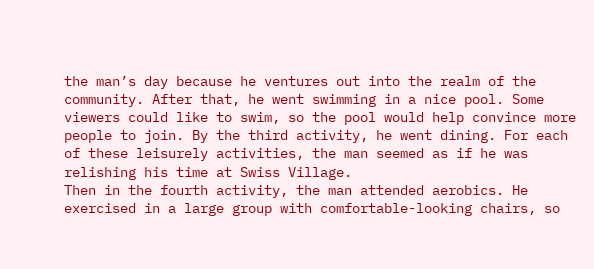the man’s day because he ventures out into the realm of the community. After that, he went swimming in a nice pool. Some viewers could like to swim, so the pool would help convince more people to join. By the third activity, he went dining. For each of these leisurely activities, the man seemed as if he was relishing his time at Swiss Village.
Then in the fourth activity, the man attended aerobics. He exercised in a large group with comfortable-looking chairs, so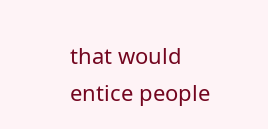that would entice people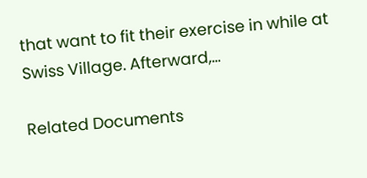that want to fit their exercise in while at Swiss Village. Afterward,…

Related Documents